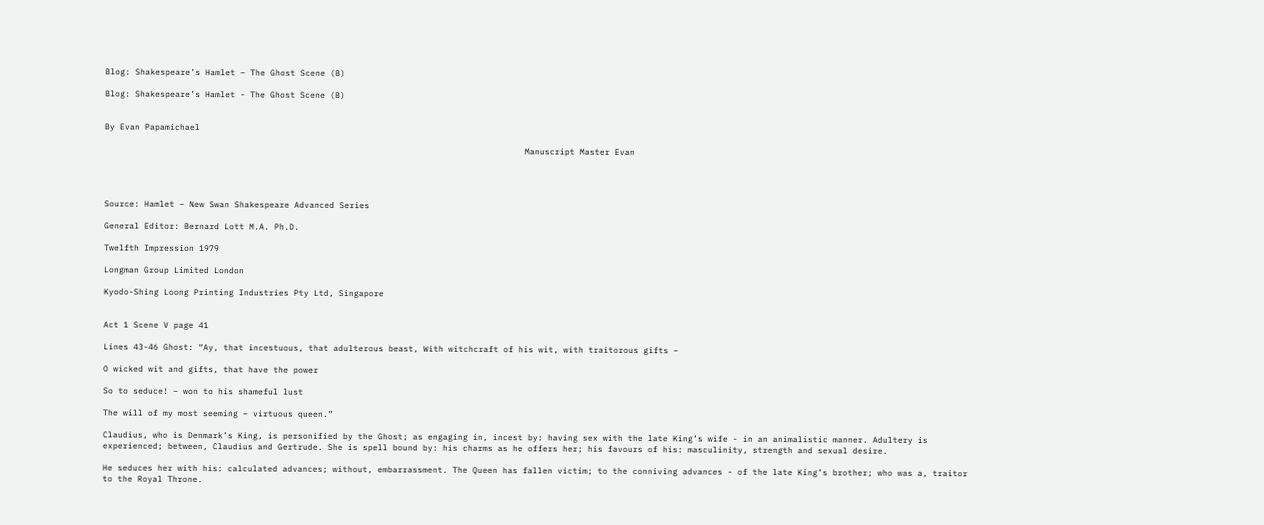Blog: Shakespeare’s Hamlet – The Ghost Scene (B)

Blog: Shakespeare’s Hamlet - The Ghost Scene (B)


By Evan Papamichael

                                                                                    Manuscript Master Evan




Source: Hamlet – New Swan Shakespeare Advanced Series

General Editor: Bernard Lott M.A. Ph.D.

Twelfth Impression 1979

Longman Group Limited London

Kyodo-Shing Loong Printing Industries Pty Ltd, Singapore


Act 1 Scene V page 41

Lines 43-46 Ghost: “Ay, that incestuous, that adulterous beast, With witchcraft of his wit, with traitorous gifts –

O wicked wit and gifts, that have the power

So to seduce! – won to his shameful lust

The will of my most seeming – virtuous queen.”

Claudius, who is Denmark’s King, is personified by the Ghost; as engaging in, incest by: having sex with the late King’s wife - in an animalistic manner. Adultery is experienced; between, Claudius and Gertrude. She is spell bound by: his charms as he offers her; his favours of his: masculinity, strength and sexual desire.

He seduces her with his: calculated advances; without, embarrassment. The Queen has fallen victim; to the conniving advances - of the late King’s brother; who was a, traitor to the Royal Throne.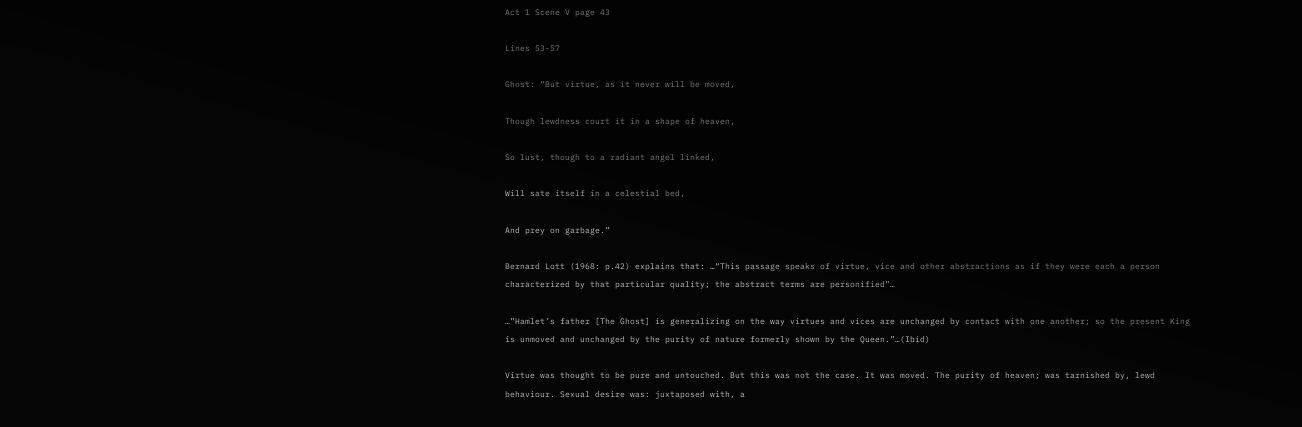Act 1 Scene V page 43

Lines 53-57

Ghost: “But virtue, as it never will be moved,

Though lewdness court it in a shape of heaven,

So lust, though to a radiant angel linked,

Will sate itself in a celestial bed,

And prey on garbage.”

Bernard Lott (1968: p.42) explains that: …“This passage speaks of virtue, vice and other abstractions as if they were each a person characterized by that particular quality; the abstract terms are personified”…

…”Hamlet’s father [The Ghost] is generalizing on the way virtues and vices are unchanged by contact with one another; so the present King is unmoved and unchanged by the purity of nature formerly shown by the Queen.”…(Ibid)

Virtue was thought to be pure and untouched. But this was not the case. It was moved. The purity of heaven; was tarnished by, lewd behaviour. Sexual desire was: juxtaposed with, a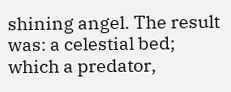shining angel. The result was: a celestial bed; which a predator,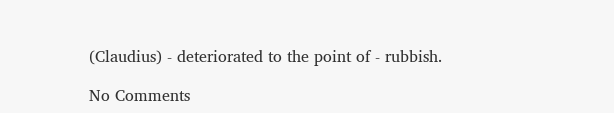(Claudius) - deteriorated to the point of - rubbish.

No Comments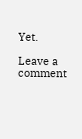Yet.

Leave a comment